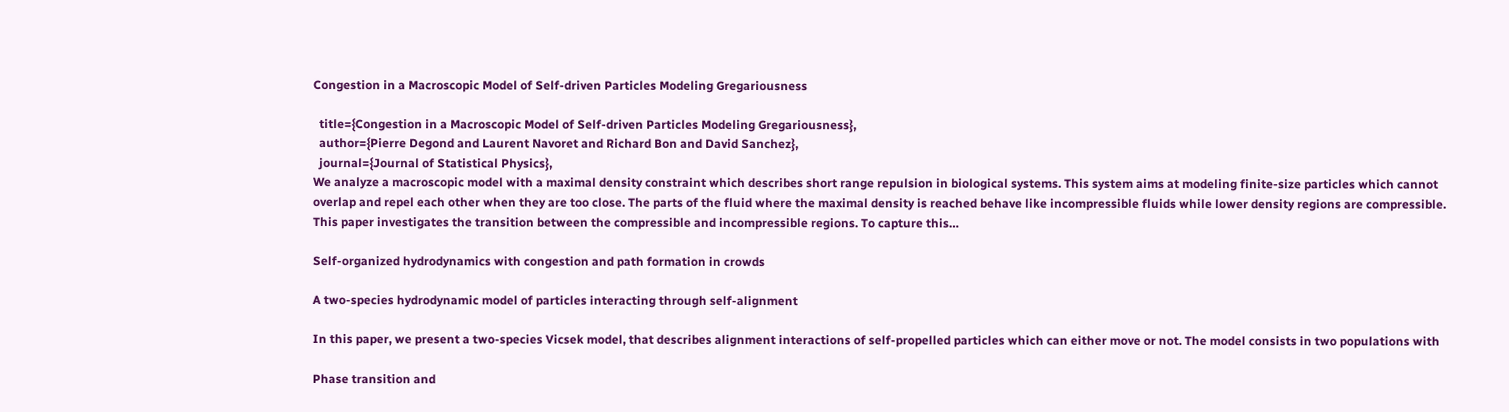Congestion in a Macroscopic Model of Self-driven Particles Modeling Gregariousness

  title={Congestion in a Macroscopic Model of Self-driven Particles Modeling Gregariousness},
  author={Pierre Degond and Laurent Navoret and Richard Bon and David Sanchez},
  journal={Journal of Statistical Physics},
We analyze a macroscopic model with a maximal density constraint which describes short range repulsion in biological systems. This system aims at modeling finite-size particles which cannot overlap and repel each other when they are too close. The parts of the fluid where the maximal density is reached behave like incompressible fluids while lower density regions are compressible. This paper investigates the transition between the compressible and incompressible regions. To capture this…

Self-organized hydrodynamics with congestion and path formation in crowds

A two-species hydrodynamic model of particles interacting through self-alignment

In this paper, we present a two-species Vicsek model, that describes alignment interactions of self-propelled particles which can either move or not. The model consists in two populations with

Phase transition and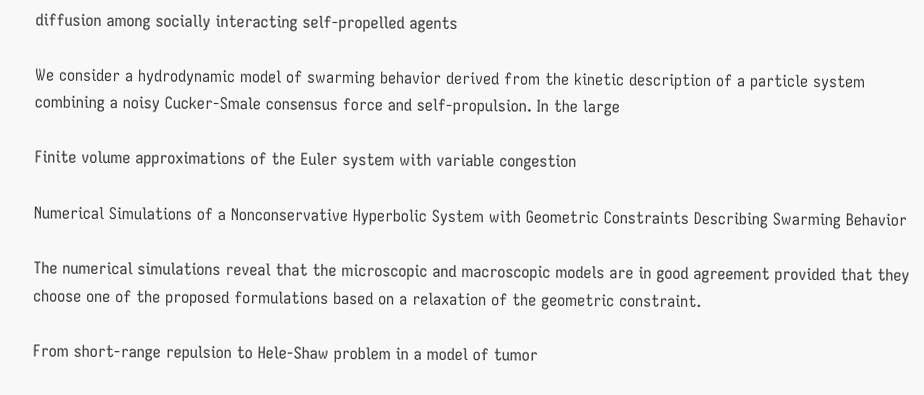diffusion among socially interacting self-propelled agents

We consider a hydrodynamic model of swarming behavior derived from the kinetic description of a particle system combining a noisy Cucker-Smale consensus force and self-propulsion. In the large

Finite volume approximations of the Euler system with variable congestion

Numerical Simulations of a Nonconservative Hyperbolic System with Geometric Constraints Describing Swarming Behavior

The numerical simulations reveal that the microscopic and macroscopic models are in good agreement provided that they choose one of the proposed formulations based on a relaxation of the geometric constraint.

From short-range repulsion to Hele-Shaw problem in a model of tumor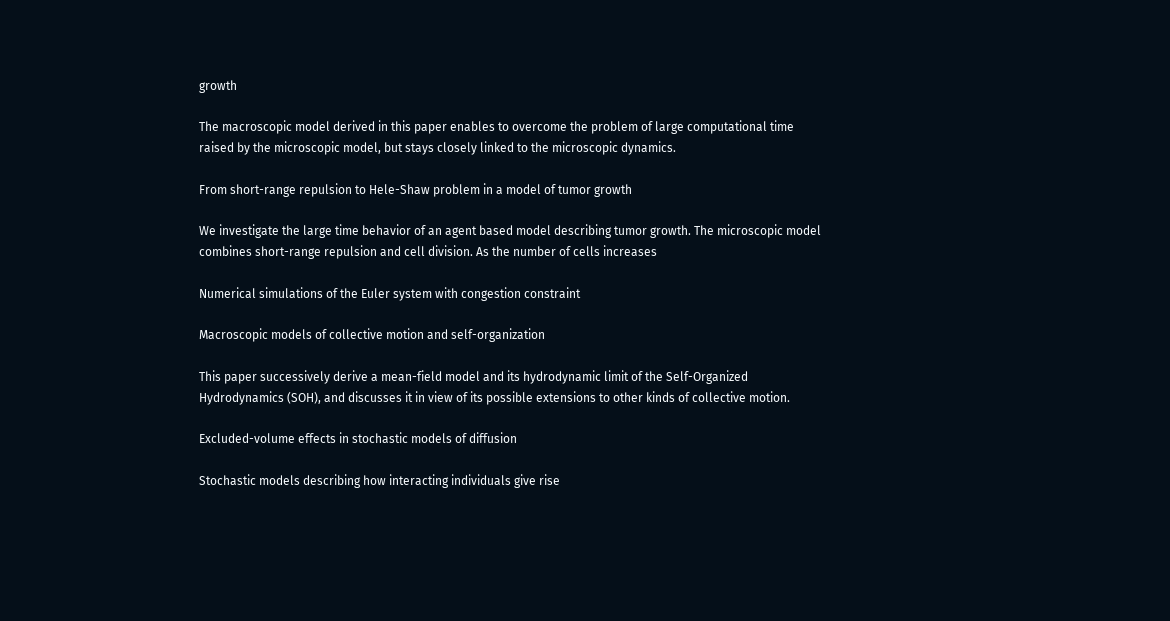growth

The macroscopic model derived in this paper enables to overcome the problem of large computational time raised by the microscopic model, but stays closely linked to the microscopic dynamics.

From short-range repulsion to Hele-Shaw problem in a model of tumor growth

We investigate the large time behavior of an agent based model describing tumor growth. The microscopic model combines short-range repulsion and cell division. As the number of cells increases

Numerical simulations of the Euler system with congestion constraint

Macroscopic models of collective motion and self-organization

This paper successively derive a mean-field model and its hydrodynamic limit of the Self-Organized Hydrodynamics (SOH), and discusses it in view of its possible extensions to other kinds of collective motion.

Excluded-volume effects in stochastic models of diffusion

Stochastic models describing how interacting individuals give rise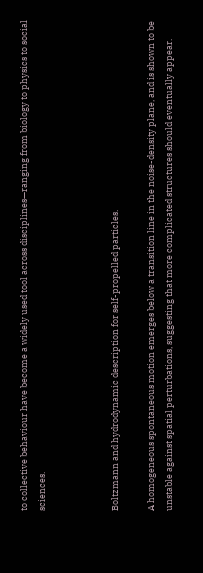to collective behaviour have become a widely used tool across disciplines—ranging from biology to physics to social sciences.



Boltzmann and hydrodynamic description for self-propelled particles.

A homogeneous spontaneous motion emerges below a transition line in the noise-density plane, and is shown to be unstable against spatial perturbations, suggesting that more complicated structures should eventually appear.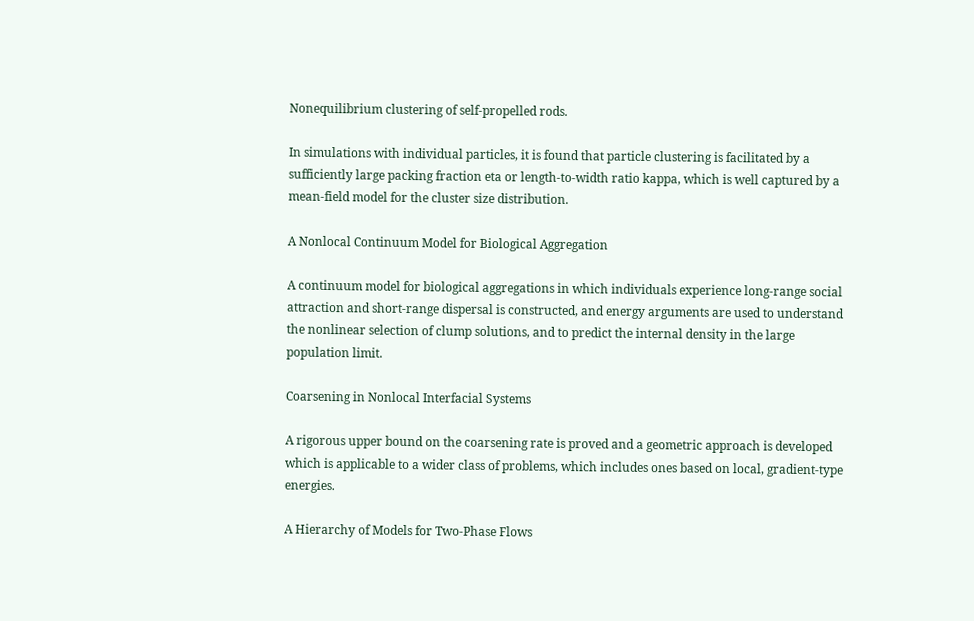Nonequilibrium clustering of self-propelled rods.

In simulations with individual particles, it is found that particle clustering is facilitated by a sufficiently large packing fraction eta or length-to-width ratio kappa, which is well captured by a mean-field model for the cluster size distribution.

A Nonlocal Continuum Model for Biological Aggregation

A continuum model for biological aggregations in which individuals experience long-range social attraction and short-range dispersal is constructed, and energy arguments are used to understand the nonlinear selection of clump solutions, and to predict the internal density in the large population limit.

Coarsening in Nonlocal Interfacial Systems

A rigorous upper bound on the coarsening rate is proved and a geometric approach is developed which is applicable to a wider class of problems, which includes ones based on local, gradient-type energies.

A Hierarchy of Models for Two-Phase Flows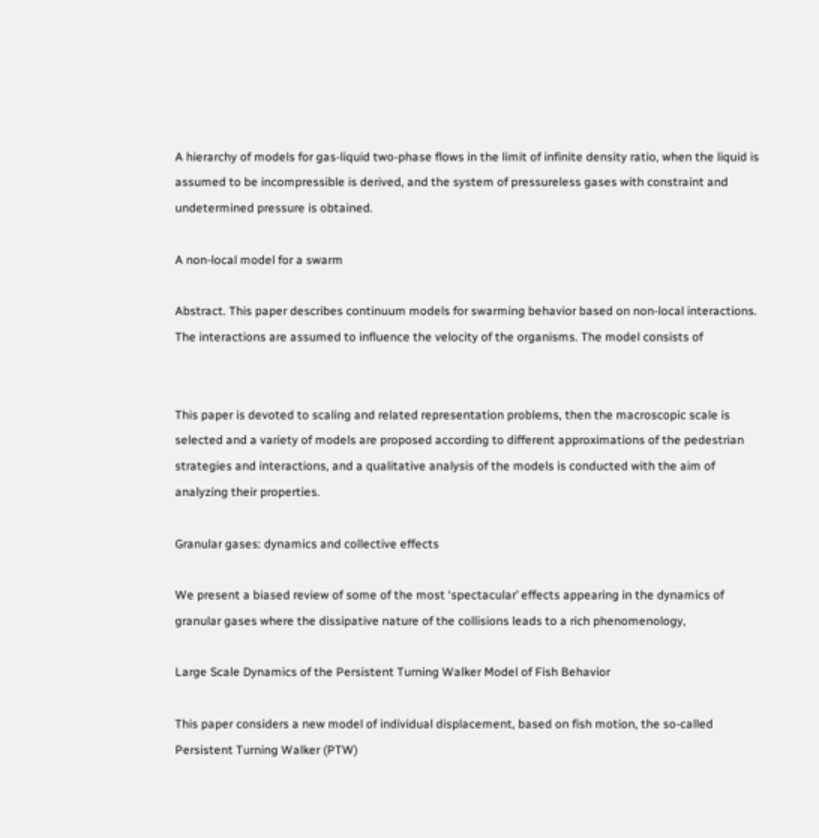A hierarchy of models for gas-liquid two-phase flows in the limit of infinite density ratio, when the liquid is assumed to be incompressible is derived, and the system of pressureless gases with constraint and undetermined pressure is obtained.

A non-local model for a swarm

Abstract. This paper describes continuum models for swarming behavior based on non-local interactions. The interactions are assumed to influence the velocity of the organisms. The model consists of


This paper is devoted to scaling and related representation problems, then the macroscopic scale is selected and a variety of models are proposed according to different approximations of the pedestrian strategies and interactions, and a qualitative analysis of the models is conducted with the aim of analyzing their properties.

Granular gases: dynamics and collective effects

We present a biased review of some of the most ‘spectacular’ effects appearing in the dynamics of granular gases where the dissipative nature of the collisions leads to a rich phenomenology,

Large Scale Dynamics of the Persistent Turning Walker Model of Fish Behavior

This paper considers a new model of individual displacement, based on fish motion, the so-called Persistent Turning Walker (PTW)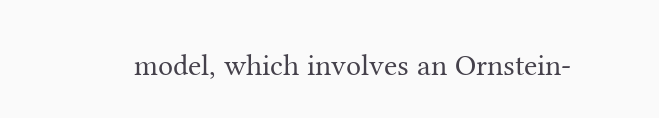model, which involves an Ornstein-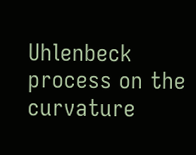Uhlenbeck process on the curvature